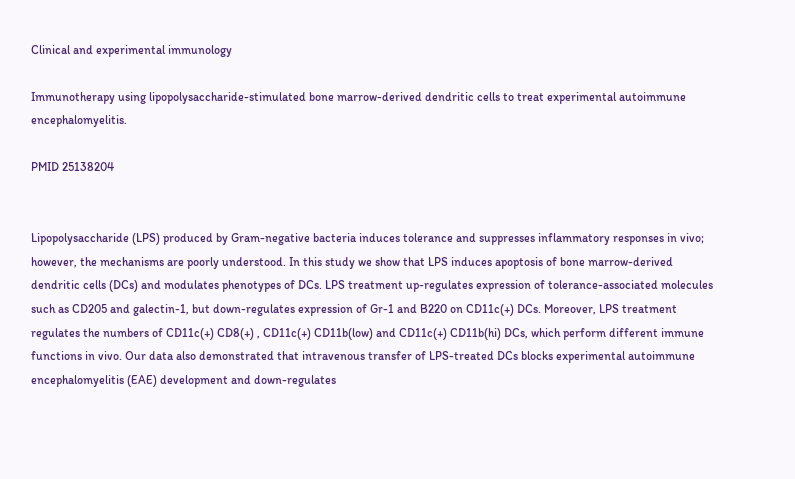Clinical and experimental immunology

Immunotherapy using lipopolysaccharide-stimulated bone marrow-derived dendritic cells to treat experimental autoimmune encephalomyelitis.

PMID 25138204


Lipopolysaccharide (LPS) produced by Gram-negative bacteria induces tolerance and suppresses inflammatory responses in vivo; however, the mechanisms are poorly understood. In this study we show that LPS induces apoptosis of bone marrow-derived dendritic cells (DCs) and modulates phenotypes of DCs. LPS treatment up-regulates expression of tolerance-associated molecules such as CD205 and galectin-1, but down-regulates expression of Gr-1 and B220 on CD11c(+) DCs. Moreover, LPS treatment regulates the numbers of CD11c(+) CD8(+) , CD11c(+) CD11b(low) and CD11c(+) CD11b(hi) DCs, which perform different immune functions in vivo. Our data also demonstrated that intravenous transfer of LPS-treated DCs blocks experimental autoimmune encephalomyelitis (EAE) development and down-regulates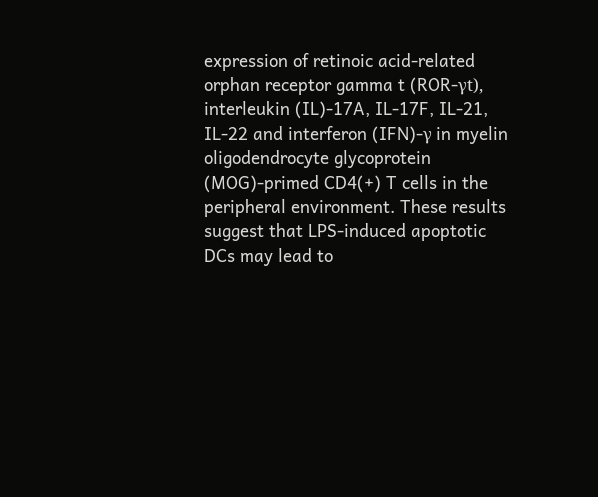expression of retinoic acid-related orphan receptor gamma t (ROR-γt), interleukin (IL)-17A, IL-17F, IL-21, IL-22 and interferon (IFN)-γ in myelin oligodendrocyte glycoprotein (MOG)-primed CD4(+) T cells in the peripheral environment. These results suggest that LPS-induced apoptotic DCs may lead to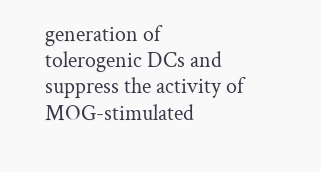generation of tolerogenic DCs and suppress the activity of MOG-stimulated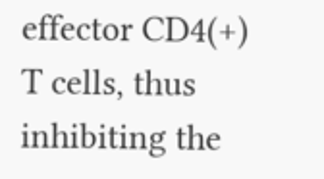effector CD4(+) T cells, thus inhibiting the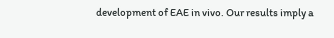development of EAE in vivo. Our results imply a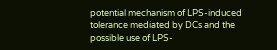potential mechanism of LPS-induced tolerance mediated by DCs and the possible use of LPS-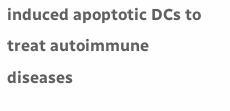induced apoptotic DCs to treat autoimmune diseases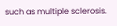such as multiple sclerosis.